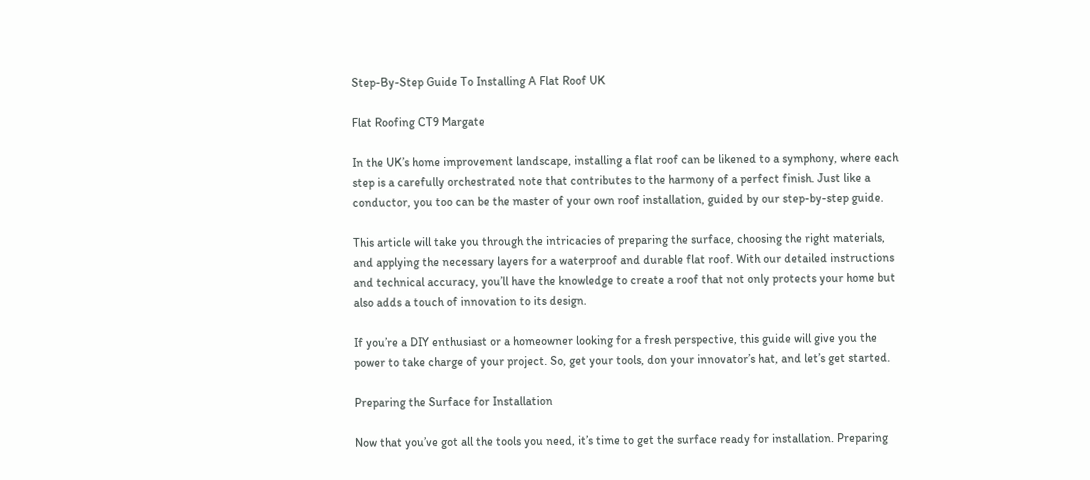Step-By-Step Guide To Installing A Flat Roof UK

Flat Roofing CT9 Margate

In the UK’s home improvement landscape, installing a flat roof can be likened to a symphony, where each step is a carefully orchestrated note that contributes to the harmony of a perfect finish. Just like a conductor, you too can be the master of your own roof installation, guided by our step-by-step guide.

This article will take you through the intricacies of preparing the surface, choosing the right materials, and applying the necessary layers for a waterproof and durable flat roof. With our detailed instructions and technical accuracy, you’ll have the knowledge to create a roof that not only protects your home but also adds a touch of innovation to its design.

If you’re a DIY enthusiast or a homeowner looking for a fresh perspective, this guide will give you the power to take charge of your project. So, get your tools, don your innovator’s hat, and let’s get started.

Preparing the Surface for Installation

Now that you’ve got all the tools you need, it’s time to get the surface ready for installation. Preparing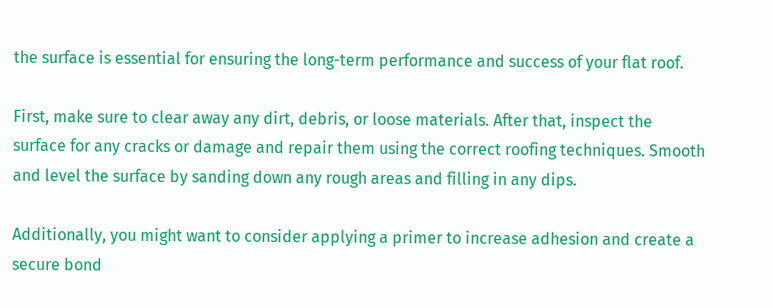the surface is essential for ensuring the long-term performance and success of your flat roof.

First, make sure to clear away any dirt, debris, or loose materials. After that, inspect the surface for any cracks or damage and repair them using the correct roofing techniques. Smooth and level the surface by sanding down any rough areas and filling in any dips.

Additionally, you might want to consider applying a primer to increase adhesion and create a secure bond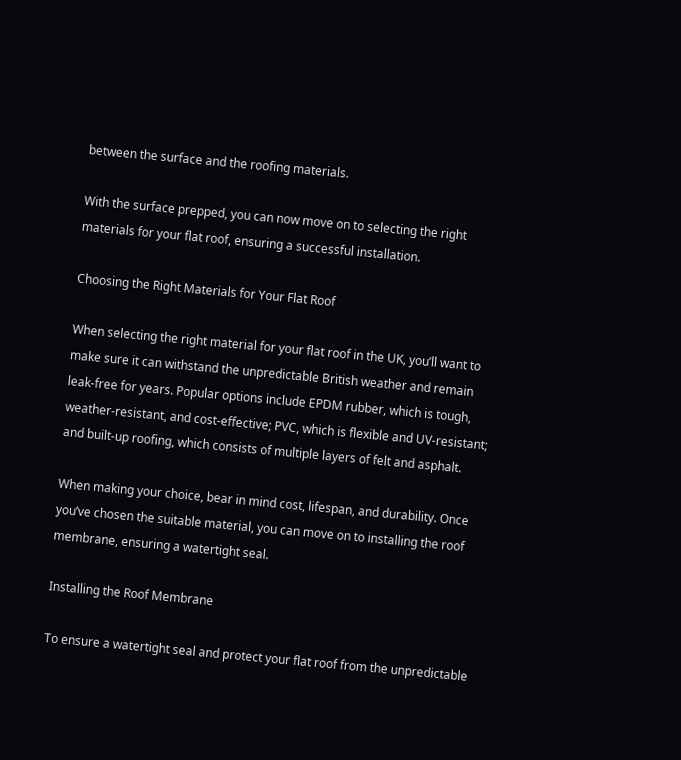between the surface and the roofing materials.

With the surface prepped, you can now move on to selecting the right materials for your flat roof, ensuring a successful installation.

Choosing the Right Materials for Your Flat Roof

When selecting the right material for your flat roof in the UK, you’ll want to make sure it can withstand the unpredictable British weather and remain leak-free for years. Popular options include EPDM rubber, which is tough, weather-resistant, and cost-effective; PVC, which is flexible and UV-resistant; and built-up roofing, which consists of multiple layers of felt and asphalt.

When making your choice, bear in mind cost, lifespan, and durability. Once you’ve chosen the suitable material, you can move on to installing the roof membrane, ensuring a watertight seal.

Installing the Roof Membrane

To ensure a watertight seal and protect your flat roof from the unpredictable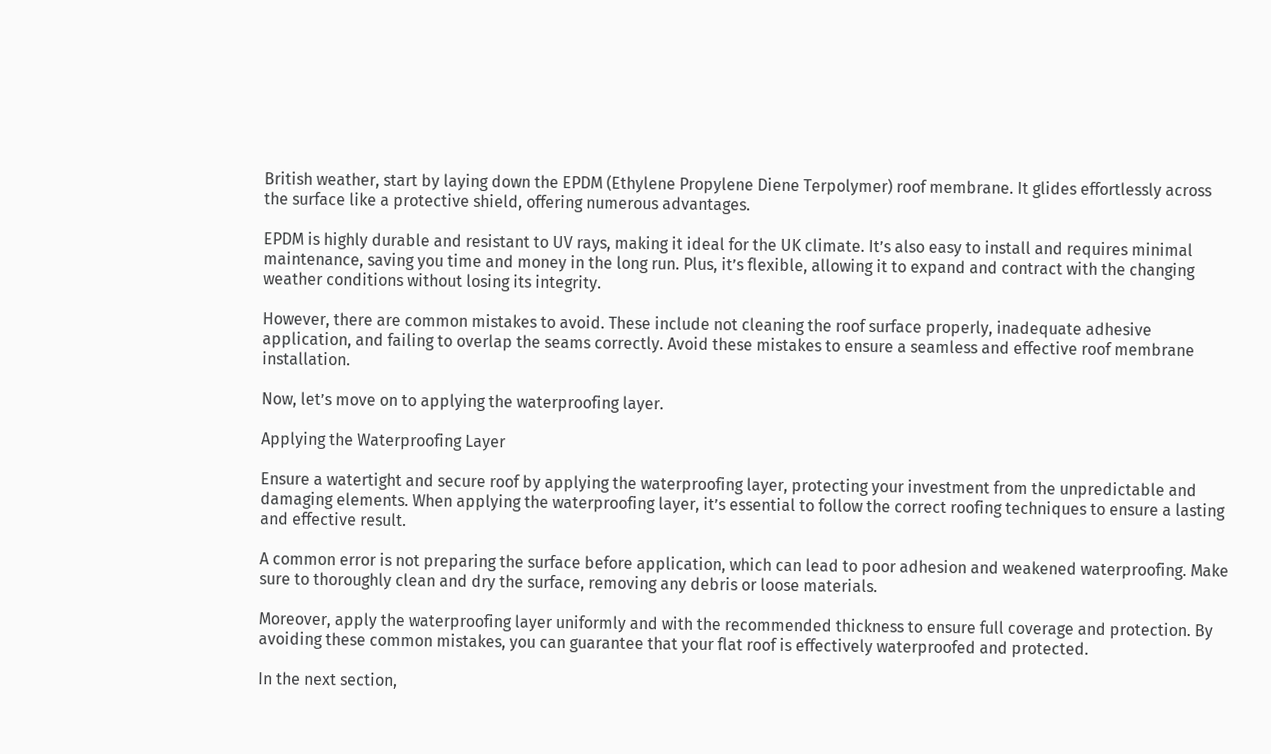British weather, start by laying down the EPDM (Ethylene Propylene Diene Terpolymer) roof membrane. It glides effortlessly across the surface like a protective shield, offering numerous advantages.

EPDM is highly durable and resistant to UV rays, making it ideal for the UK climate. It’s also easy to install and requires minimal maintenance, saving you time and money in the long run. Plus, it’s flexible, allowing it to expand and contract with the changing weather conditions without losing its integrity.

However, there are common mistakes to avoid. These include not cleaning the roof surface properly, inadequate adhesive application, and failing to overlap the seams correctly. Avoid these mistakes to ensure a seamless and effective roof membrane installation.

Now, let’s move on to applying the waterproofing layer.

Applying the Waterproofing Layer

Ensure a watertight and secure roof by applying the waterproofing layer, protecting your investment from the unpredictable and damaging elements. When applying the waterproofing layer, it’s essential to follow the correct roofing techniques to ensure a lasting and effective result.

A common error is not preparing the surface before application, which can lead to poor adhesion and weakened waterproofing. Make sure to thoroughly clean and dry the surface, removing any debris or loose materials.

Moreover, apply the waterproofing layer uniformly and with the recommended thickness to ensure full coverage and protection. By avoiding these common mistakes, you can guarantee that your flat roof is effectively waterproofed and protected.

In the next section,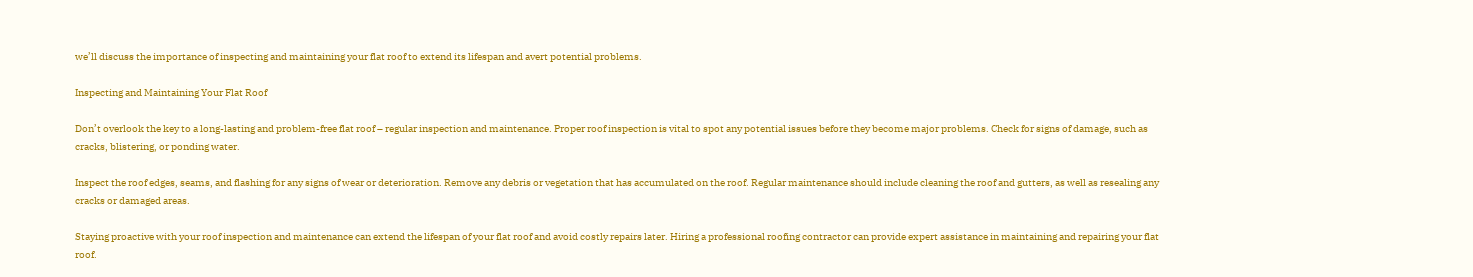we’ll discuss the importance of inspecting and maintaining your flat roof to extend its lifespan and avert potential problems.

Inspecting and Maintaining Your Flat Roof

Don’t overlook the key to a long-lasting and problem-free flat roof – regular inspection and maintenance. Proper roof inspection is vital to spot any potential issues before they become major problems. Check for signs of damage, such as cracks, blistering, or ponding water.

Inspect the roof edges, seams, and flashing for any signs of wear or deterioration. Remove any debris or vegetation that has accumulated on the roof. Regular maintenance should include cleaning the roof and gutters, as well as resealing any cracks or damaged areas.

Staying proactive with your roof inspection and maintenance can extend the lifespan of your flat roof and avoid costly repairs later. Hiring a professional roofing contractor can provide expert assistance in maintaining and repairing your flat roof.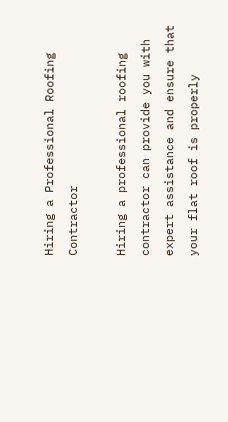Hiring a Professional Roofing Contractor

Hiring a professional roofing contractor can provide you with expert assistance and ensure that your flat roof is properly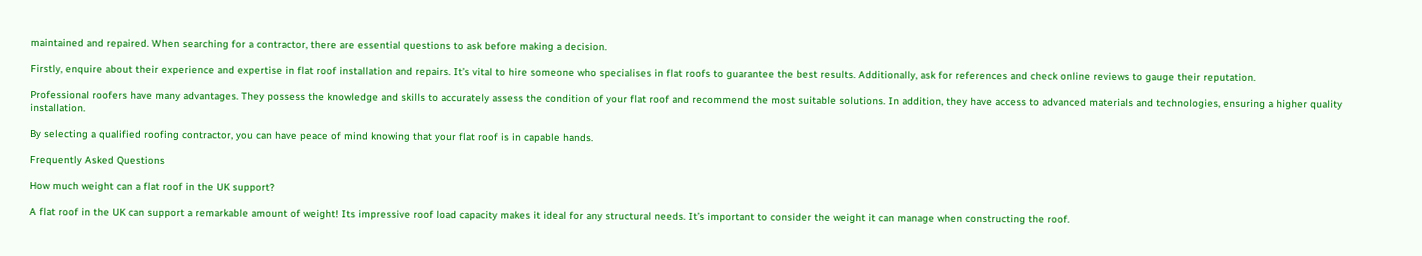maintained and repaired. When searching for a contractor, there are essential questions to ask before making a decision.

Firstly, enquire about their experience and expertise in flat roof installation and repairs. It’s vital to hire someone who specialises in flat roofs to guarantee the best results. Additionally, ask for references and check online reviews to gauge their reputation.

Professional roofers have many advantages. They possess the knowledge and skills to accurately assess the condition of your flat roof and recommend the most suitable solutions. In addition, they have access to advanced materials and technologies, ensuring a higher quality installation.

By selecting a qualified roofing contractor, you can have peace of mind knowing that your flat roof is in capable hands.

Frequently Asked Questions

How much weight can a flat roof in the UK support?

A flat roof in the UK can support a remarkable amount of weight! Its impressive roof load capacity makes it ideal for any structural needs. It’s important to consider the weight it can manage when constructing the roof.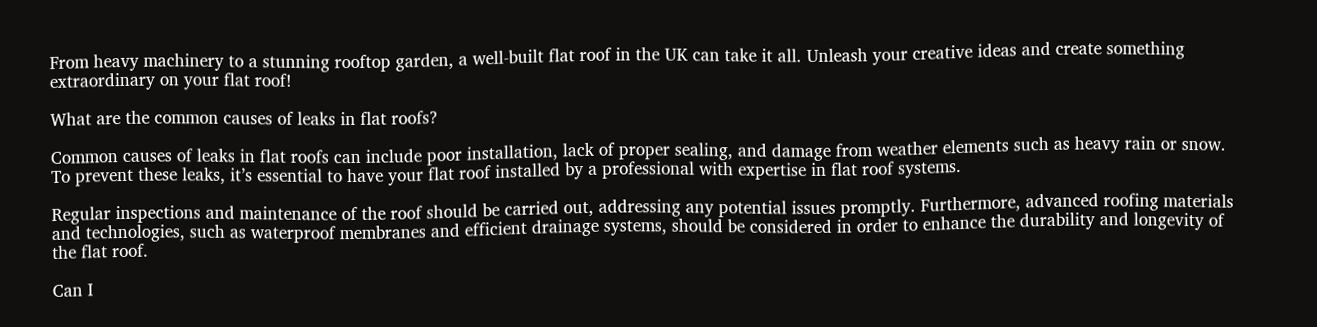From heavy machinery to a stunning rooftop garden, a well-built flat roof in the UK can take it all. Unleash your creative ideas and create something extraordinary on your flat roof!

What are the common causes of leaks in flat roofs?

Common causes of leaks in flat roofs can include poor installation, lack of proper sealing, and damage from weather elements such as heavy rain or snow. To prevent these leaks, it’s essential to have your flat roof installed by a professional with expertise in flat roof systems.

Regular inspections and maintenance of the roof should be carried out, addressing any potential issues promptly. Furthermore, advanced roofing materials and technologies, such as waterproof membranes and efficient drainage systems, should be considered in order to enhance the durability and longevity of the flat roof.

Can I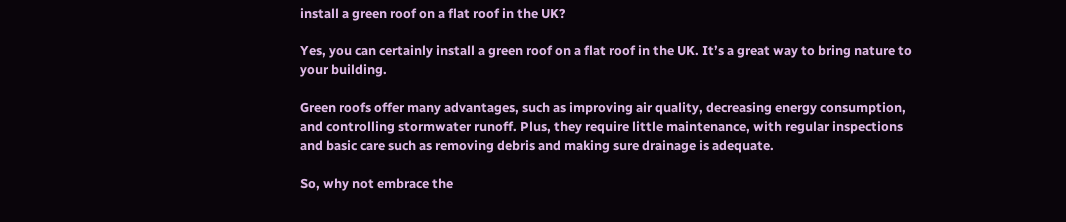install a green roof on a flat roof in the UK?

Yes, you can certainly install a green roof on a flat roof in the UK. It’s a great way to bring nature to your building.

Green roofs offer many advantages, such as improving air quality, decreasing energy consumption, and controlling stormwater runoff. Plus, they require little maintenance, with regular inspections and basic care such as removing debris and making sure drainage is adequate.

So, why not embrace the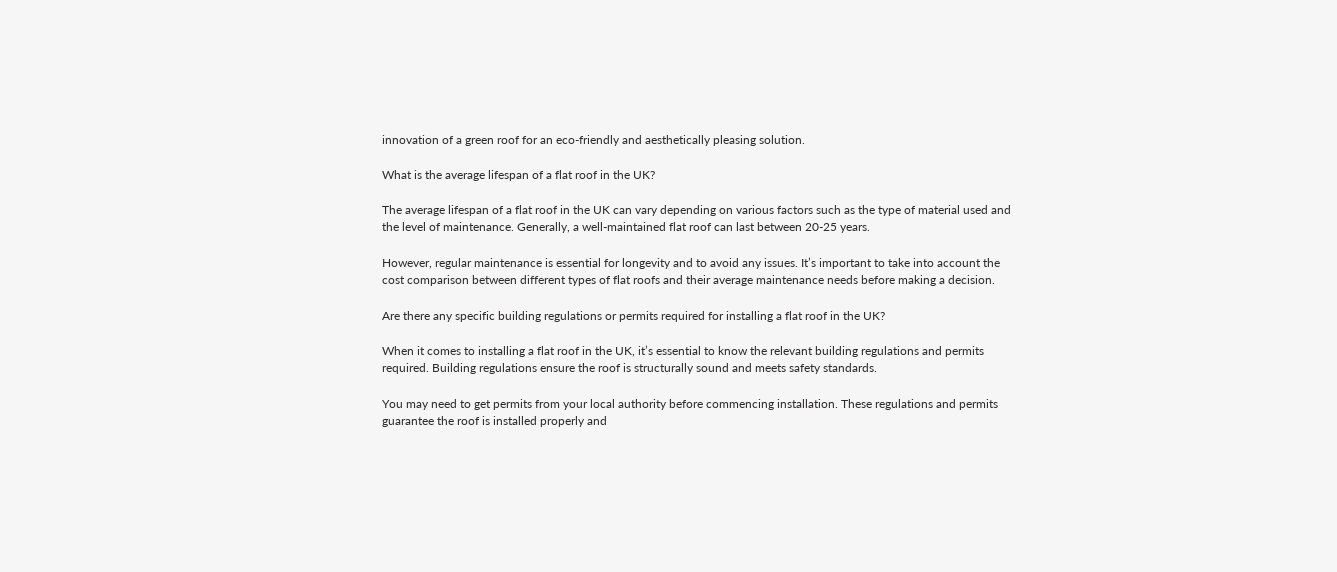innovation of a green roof for an eco-friendly and aesthetically pleasing solution.

What is the average lifespan of a flat roof in the UK?

The average lifespan of a flat roof in the UK can vary depending on various factors such as the type of material used and the level of maintenance. Generally, a well-maintained flat roof can last between 20-25 years.

However, regular maintenance is essential for longevity and to avoid any issues. It’s important to take into account the cost comparison between different types of flat roofs and their average maintenance needs before making a decision.

Are there any specific building regulations or permits required for installing a flat roof in the UK?

When it comes to installing a flat roof in the UK, it’s essential to know the relevant building regulations and permits required. Building regulations ensure the roof is structurally sound and meets safety standards.

You may need to get permits from your local authority before commencing installation. These regulations and permits guarantee the roof is installed properly and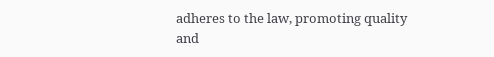adheres to the law, promoting quality and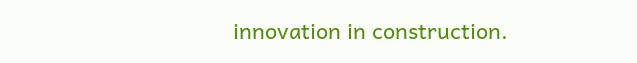innovation in construction.